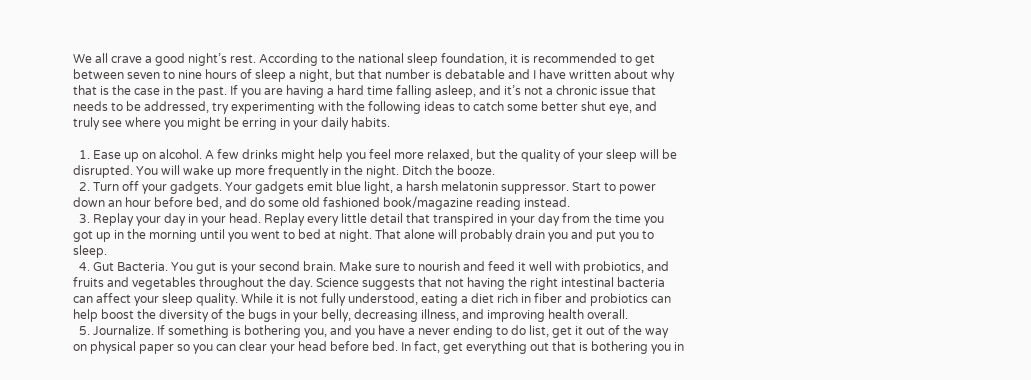We all crave a good night’s rest. According to the national sleep foundation, it is recommended to get between seven to nine hours of sleep a night, but that number is debatable and I have written about why that is the case in the past. If you are having a hard time falling asleep, and it’s not a chronic issue that needs to be addressed, try experimenting with the following ideas to catch some better shut eye, and truly see where you might be erring in your daily habits.

  1. Ease up on alcohol. A few drinks might help you feel more relaxed, but the quality of your sleep will be disrupted. You will wake up more frequently in the night. Ditch the booze.
  2. Turn off your gadgets. Your gadgets emit blue light, a harsh melatonin suppressor. Start to power down an hour before bed, and do some old fashioned book/magazine reading instead.
  3. Replay your day in your head. Replay every little detail that transpired in your day from the time you got up in the morning until you went to bed at night. That alone will probably drain you and put you to sleep.
  4. Gut Bacteria. You gut is your second brain. Make sure to nourish and feed it well with probiotics, and fruits and vegetables throughout the day. Science suggests that not having the right intestinal bacteria can affect your sleep quality. While it is not fully understood, eating a diet rich in fiber and probiotics can help boost the diversity of the bugs in your belly, decreasing illness, and improving health overall.
  5. Journalize. If something is bothering you, and you have a never ending to do list, get it out of the way on physical paper so you can clear your head before bed. In fact, get everything out that is bothering you in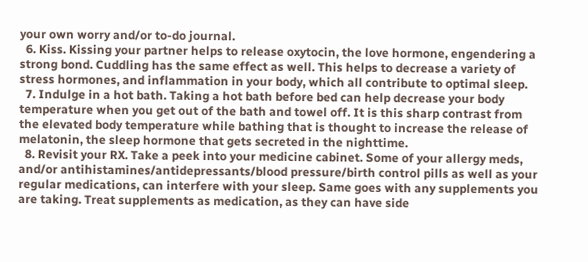your own worry and/or to-do journal.
  6. Kiss. Kissing your partner helps to release oxytocin, the love hormone, engendering a strong bond. Cuddling has the same effect as well. This helps to decrease a variety of stress hormones, and inflammation in your body, which all contribute to optimal sleep.
  7. Indulge in a hot bath. Taking a hot bath before bed can help decrease your body temperature when you get out of the bath and towel off. It is this sharp contrast from the elevated body temperature while bathing that is thought to increase the release of melatonin, the sleep hormone that gets secreted in the nighttime.
  8. Revisit your RX. Take a peek into your medicine cabinet. Some of your allergy meds, and/or antihistamines/antidepressants/blood pressure/birth control pills as well as your regular medications, can interfere with your sleep. Same goes with any supplements you are taking. Treat supplements as medication, as they can have side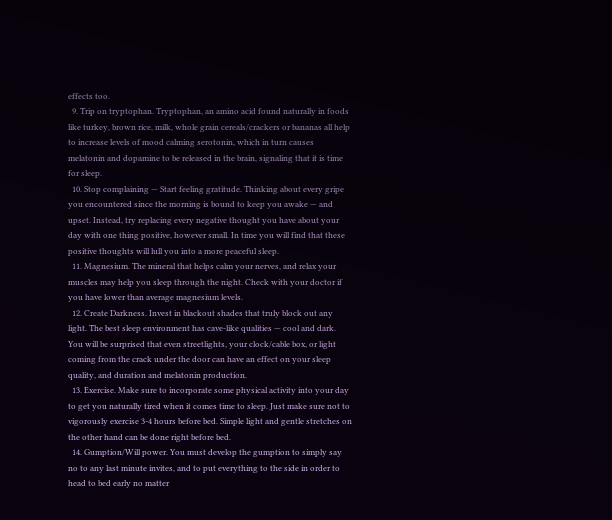effects too.
  9. Trip on tryptophan. Tryptophan, an amino acid found naturally in foods like turkey, brown rice, milk, whole grain cereals/crackers or bananas all help to increase levels of mood calming serotonin, which in turn causes melatonin and dopamine to be released in the brain, signaling that it is time for sleep.
  10. Stop complaining — Start feeling gratitude. Thinking about every gripe you encountered since the morning is bound to keep you awake — and upset. Instead, try replacing every negative thought you have about your day with one thing positive, however small. In time you will find that these positive thoughts will lull you into a more peaceful sleep.
  11. Magnesium. The mineral that helps calm your nerves, and relax your muscles may help you sleep through the night. Check with your doctor if you have lower than average magnesium levels.
  12. Create Darkness. Invest in blackout shades that truly block out any light. The best sleep environment has cave-like qualities — cool and dark. You will be surprised that even streetlights, your clock/cable box, or light coming from the crack under the door can have an effect on your sleep quality, and duration and melatonin production.
  13. Exercise. Make sure to incorporate some physical activity into your day to get you naturally tired when it comes time to sleep. Just make sure not to vigorously exercise 3-4 hours before bed. Simple light and gentle stretches on the other hand can be done right before bed.
  14. Gumption/Will power. You must develop the gumption to simply say no to any last minute invites, and to put everything to the side in order to head to bed early no matter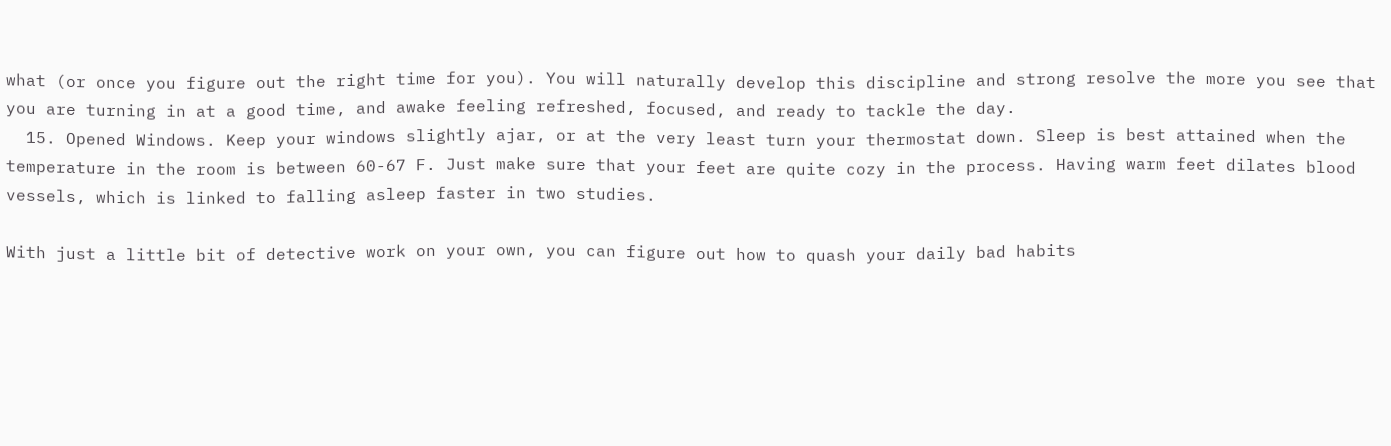what (or once you figure out the right time for you). You will naturally develop this discipline and strong resolve the more you see that you are turning in at a good time, and awake feeling refreshed, focused, and ready to tackle the day.
  15. Opened Windows. Keep your windows slightly ajar, or at the very least turn your thermostat down. Sleep is best attained when the temperature in the room is between 60-67 F. Just make sure that your feet are quite cozy in the process. Having warm feet dilates blood vessels, which is linked to falling asleep faster in two studies.

With just a little bit of detective work on your own, you can figure out how to quash your daily bad habits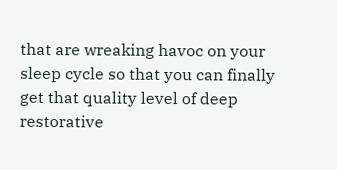that are wreaking havoc on your sleep cycle so that you can finally get that quality level of deep restorative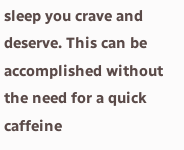sleep you crave and deserve. This can be accomplished without the need for a quick caffeine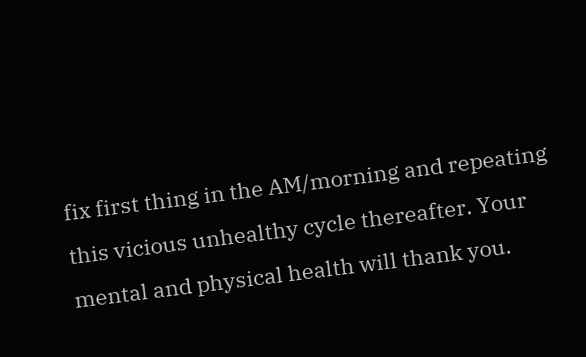fix first thing in the AM/morning and repeating this vicious unhealthy cycle thereafter. Your mental and physical health will thank you.